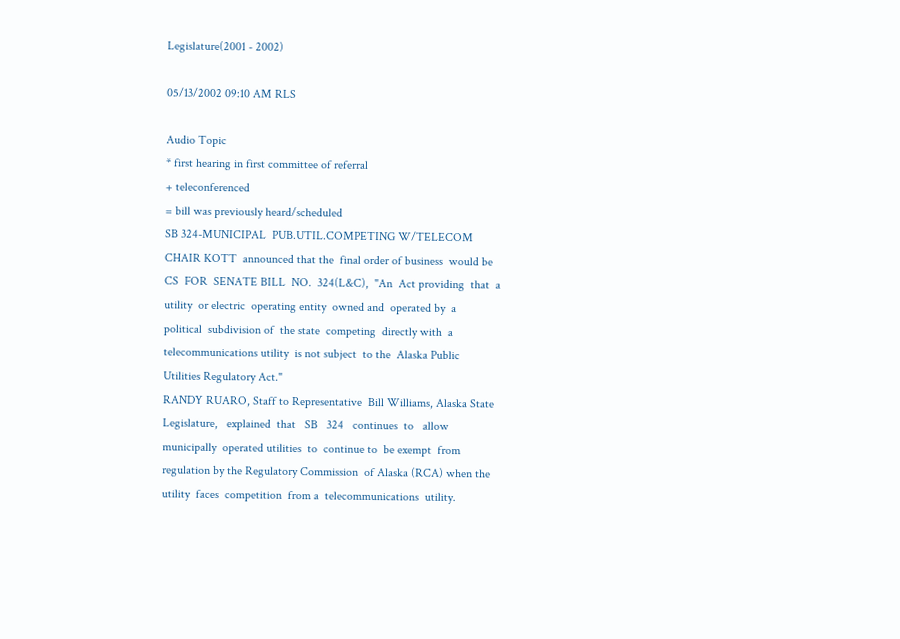Legislature(2001 - 2002)

05/13/2002 09:10 AM RLS

Audio Topic
* first hearing in first committee of referral
+ teleconferenced
= bill was previously heard/scheduled
SB 324-MUNICIPAL  PUB.UTIL.COMPETING W/TELECOM
CHAIR KOTT  announced that the  final order of business  would be
CS  FOR  SENATE BILL  NO.  324(L&C),  "An  Act providing  that  a
utility  or electric  operating entity  owned and  operated by  a
political  subdivision of  the state  competing  directly with  a
telecommunications utility  is not subject  to the  Alaska Public
Utilities Regulatory Act."
RANDY RUARO, Staff to Representative  Bill Williams, Alaska State
Legislature,   explained  that   SB   324   continues  to   allow
municipally  operated utilities  to  continue to  be exempt  from
regulation by the Regulatory Commission  of Alaska (RCA) when the
utility  faces  competition  from a  telecommunications  utility.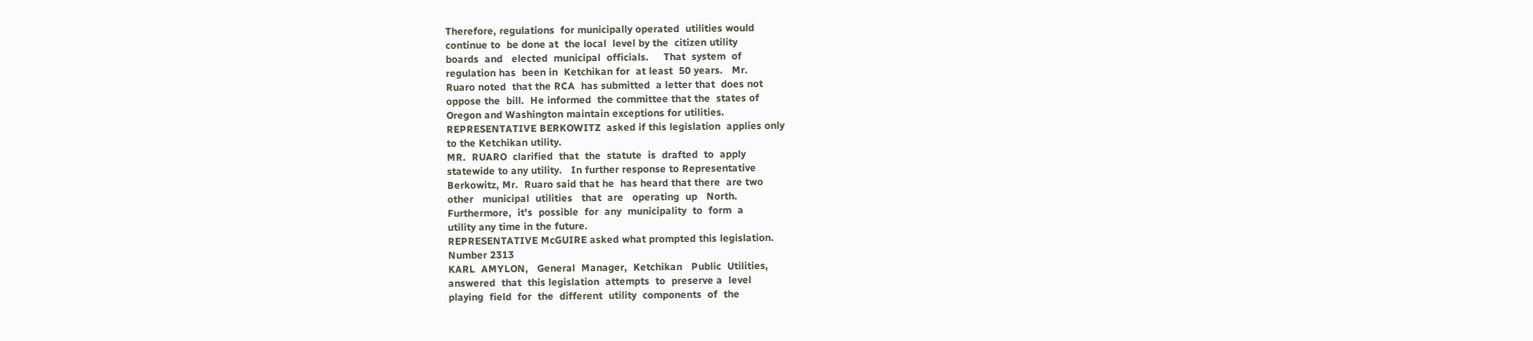Therefore, regulations  for municipally operated  utilities would
continue to  be done at  the local  level by the  citizen utility
boards  and   elected  municipal  officials.     That  system  of
regulation has  been in  Ketchikan for  at least  50 years.   Mr.
Ruaro noted  that the RCA  has submitted  a letter that  does not
oppose the  bill.  He informed  the committee that the  states of
Oregon and Washington maintain exceptions for utilities.
REPRESENTATIVE BERKOWITZ  asked if this legislation  applies only
to the Ketchikan utility.
MR.  RUARO  clarified  that  the  statute  is  drafted  to  apply
statewide to any utility.   In further response to Representative
Berkowitz, Mr.  Ruaro said that he  has heard that there  are two
other   municipal  utilities   that  are   operating  up   North.
Furthermore,  it's  possible  for  any  municipality  to  form  a
utility any time in the future.
REPRESENTATIVE McGUIRE asked what prompted this legislation.
Number 2313
KARL  AMYLON,   General  Manager,  Ketchikan   Public  Utilities,
answered  that  this legislation  attempts  to  preserve a  level
playing  field  for  the  different  utility  components  of  the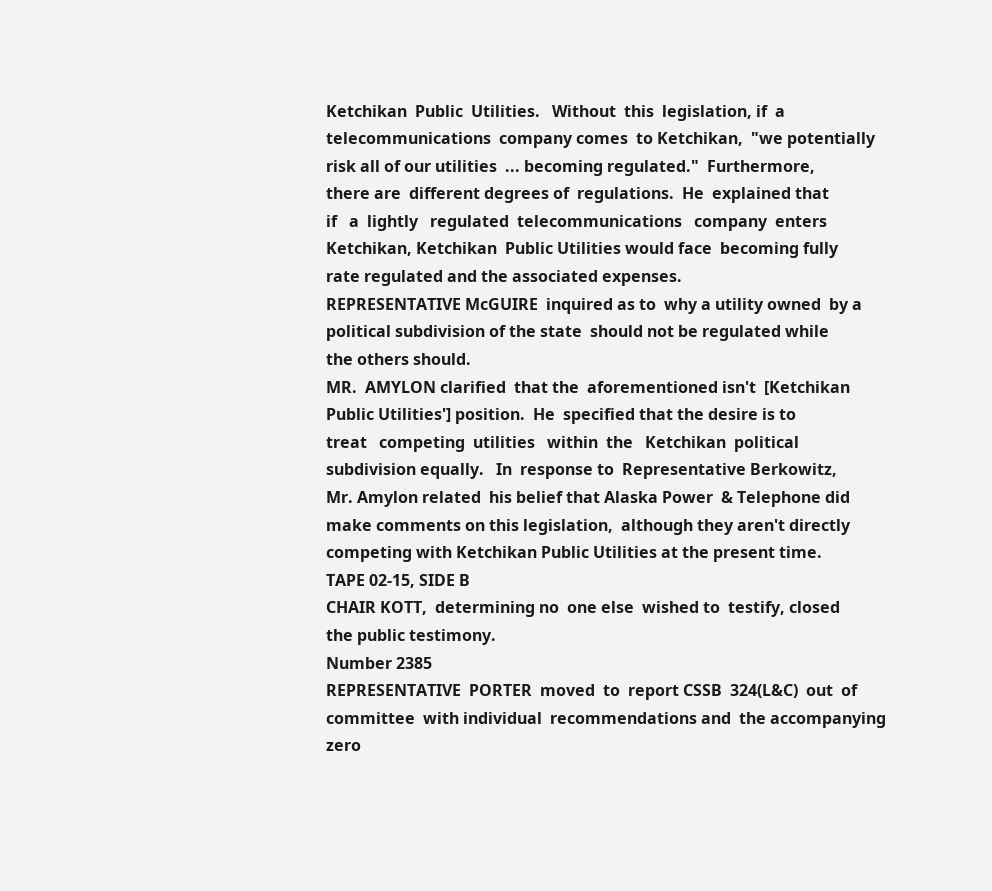Ketchikan  Public  Utilities.   Without  this  legislation, if  a
telecommunications  company comes  to Ketchikan,  "we potentially
risk all of our utilities  ... becoming regulated."  Furthermore,
there are  different degrees of  regulations.  He  explained that
if   a  lightly   regulated  telecommunications   company  enters
Ketchikan, Ketchikan  Public Utilities would face  becoming fully
rate regulated and the associated expenses.
REPRESENTATIVE McGUIRE  inquired as to  why a utility owned  by a
political subdivision of the state  should not be regulated while
the others should.
MR.  AMYLON clarified  that the  aforementioned isn't  [Ketchikan
Public Utilities'] position.  He  specified that the desire is to
treat   competing  utilities   within  the   Ketchikan  political
subdivision equally.   In  response to  Representative Berkowitz,
Mr. Amylon related  his belief that Alaska Power  & Telephone did
make comments on this legislation,  although they aren't directly
competing with Ketchikan Public Utilities at the present time.
TAPE 02-15, SIDE B
CHAIR KOTT,  determining no  one else  wished to  testify, closed
the public testimony.
Number 2385
REPRESENTATIVE  PORTER  moved  to  report CSSB  324(L&C)  out  of
committee  with individual  recommendations and  the accompanying
zero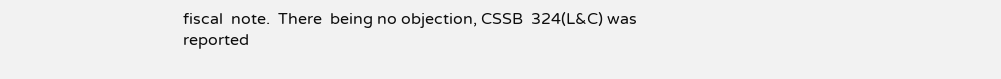fiscal  note.  There  being no objection, CSSB  324(L&C) was
reported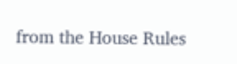from the House Rules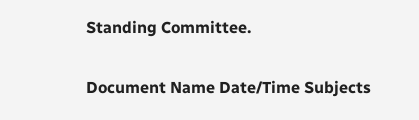Standing Committee.

Document Name Date/Time Subjects